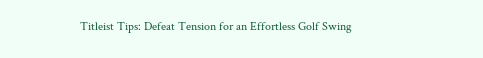Titleist Tips: Defeat Tension for an Effortless Golf Swing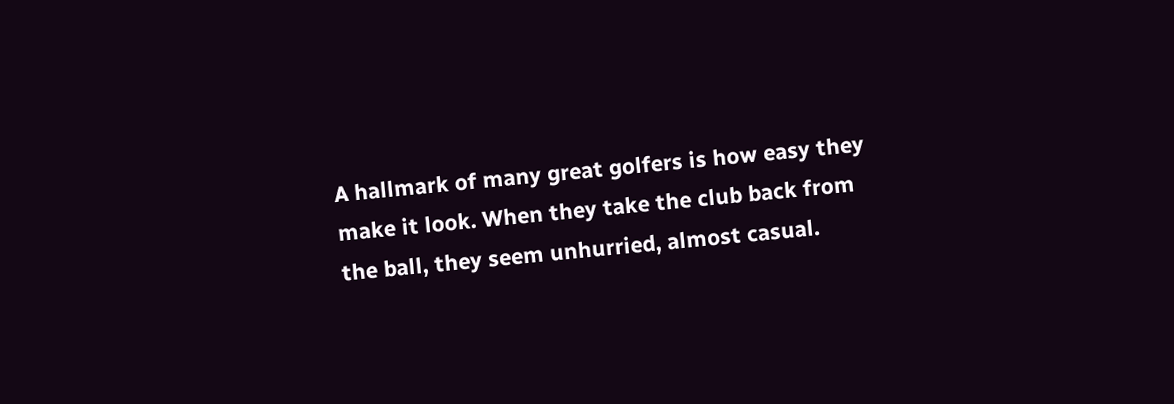A hallmark of many great golfers is how easy they make it look. When they take the club back from the ball, they seem unhurried, almost casual.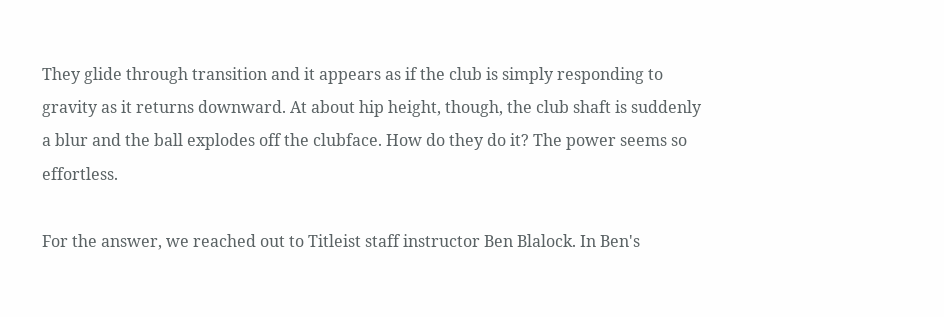They glide through transition and it appears as if the club is simply responding to gravity as it returns downward. At about hip height, though, the club shaft is suddenly a blur and the ball explodes off the clubface. How do they do it? The power seems so effortless.

For the answer, we reached out to Titleist staff instructor Ben Blalock. In Ben's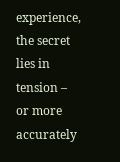experience, the secret lies in tension –  or more accurately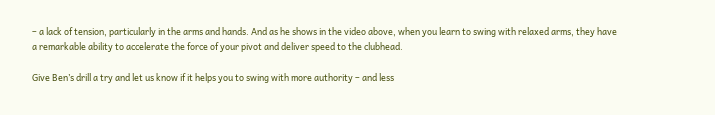– a lack of tension, particularly in the arms and hands. And as he shows in the video above, when you learn to swing with relaxed arms, they have a remarkable ability to accelerate the force of your pivot and deliver speed to the clubhead.

Give Ben’s drill a try and let us know if it helps you to swing with more authority – and less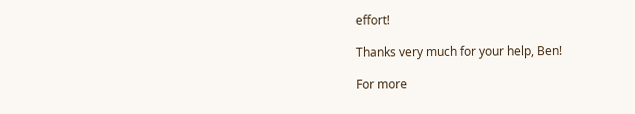effort!

Thanks very much for your help, Ben!

For more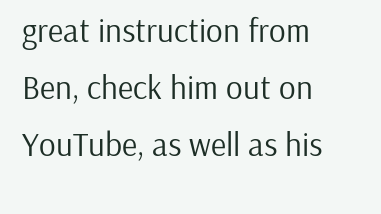great instruction from Ben, check him out on YouTube, as well as his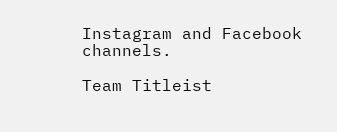Instagram and Facebook channels.

Team Titleist